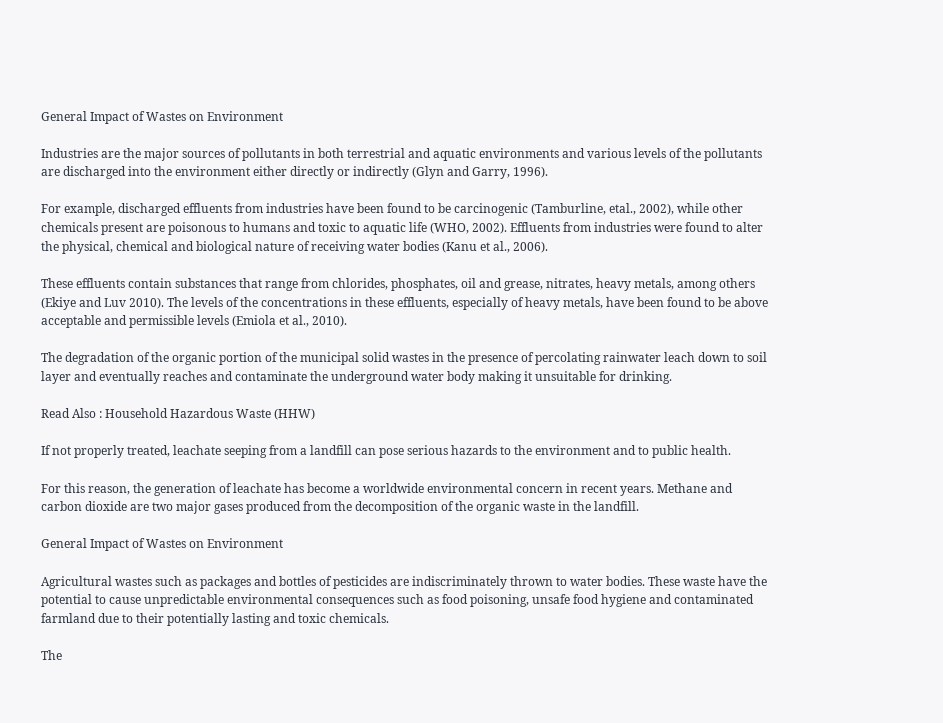General Impact of Wastes on Environment

Industries are the major sources of pollutants in both terrestrial and aquatic environments and various levels of the pollutants are discharged into the environment either directly or indirectly (Glyn and Garry, 1996).

For example, discharged effluents from industries have been found to be carcinogenic (Tamburline, etal., 2002), while other chemicals present are poisonous to humans and toxic to aquatic life (WHO, 2002). Effluents from industries were found to alter the physical, chemical and biological nature of receiving water bodies (Kanu et al., 2006).

These effluents contain substances that range from chlorides, phosphates, oil and grease, nitrates, heavy metals, among others (Ekiye and Luv 2010). The levels of the concentrations in these effluents, especially of heavy metals, have been found to be above acceptable and permissible levels (Emiola et al., 2010).

The degradation of the organic portion of the municipal solid wastes in the presence of percolating rainwater leach down to soil layer and eventually reaches and contaminate the underground water body making it unsuitable for drinking.

Read Also : Household Hazardous Waste (HHW)

If not properly treated, leachate seeping from a landfill can pose serious hazards to the environment and to public health.

For this reason, the generation of leachate has become a worldwide environmental concern in recent years. Methane and carbon dioxide are two major gases produced from the decomposition of the organic waste in the landfill.

General Impact of Wastes on Environment

Agricultural wastes such as packages and bottles of pesticides are indiscriminately thrown to water bodies. These waste have the potential to cause unpredictable environmental consequences such as food poisoning, unsafe food hygiene and contaminated farmland due to their potentially lasting and toxic chemicals.

The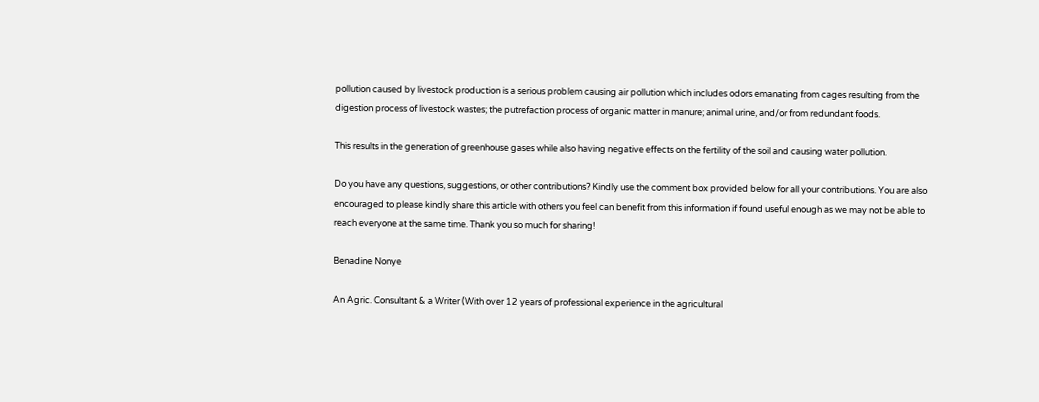pollution caused by livestock production is a serious problem causing air pollution which includes odors emanating from cages resulting from the digestion process of livestock wastes; the putrefaction process of organic matter in manure; animal urine, and/or from redundant foods.

This results in the generation of greenhouse gases while also having negative effects on the fertility of the soil and causing water pollution.

Do you have any questions, suggestions, or other contributions? Kindly use the comment box provided below for all your contributions. You are also encouraged to please kindly share this article with others you feel can benefit from this information if found useful enough as we may not be able to reach everyone at the same time. Thank you so much for sharing!

Benadine Nonye

An Agric. Consultant & a Writer (With over 12 years of professional experience in the agricultural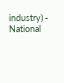industry) - National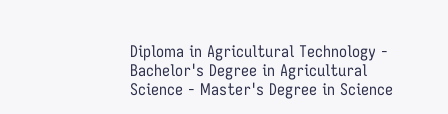Diploma in Agricultural Technology - Bachelor's Degree in Agricultural Science - Master's Degree in Science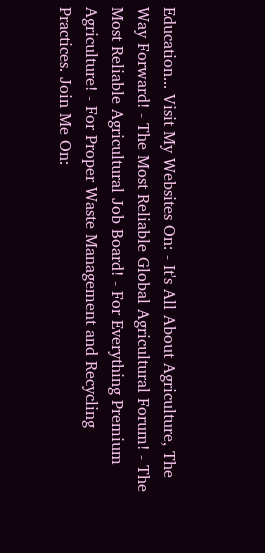Education... Visit My Websites On: - It's All About Agriculture, The Way Forward! - The Most Reliable Global Agricultural Forum! - The Most Reliable Agricultural Job Board! - For Everything Premium Agriculture! - For Proper Waste Management and Recycling Practices. Join Me On: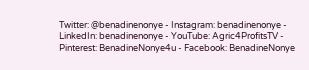Twitter: @benadinenonye - Instagram: benadinenonye - LinkedIn: benadinenonye - YouTube: Agric4ProfitsTV - Pinterest: BenadineNonye4u - Facebook: BenadineNonye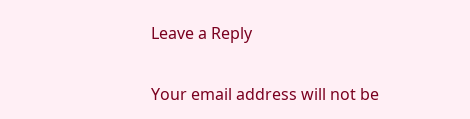Leave a Reply

Your email address will not be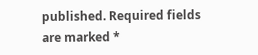published. Required fields are marked *